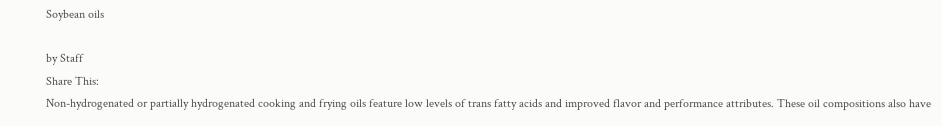Soybean oils

by Staff
Share This:
Non-hydrogenated or partially hydrogenated cooking and frying oils feature low levels of trans fatty acids and improved flavor and performance attributes. These oil compositions also have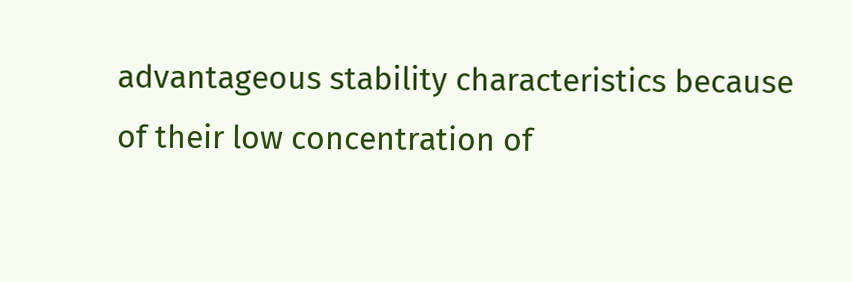advantageous stability characteristics because of their low concentration of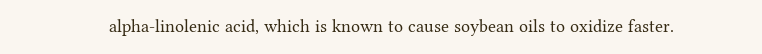alpha-linolenic acid, which is known to cause soybean oils to oxidize faster.